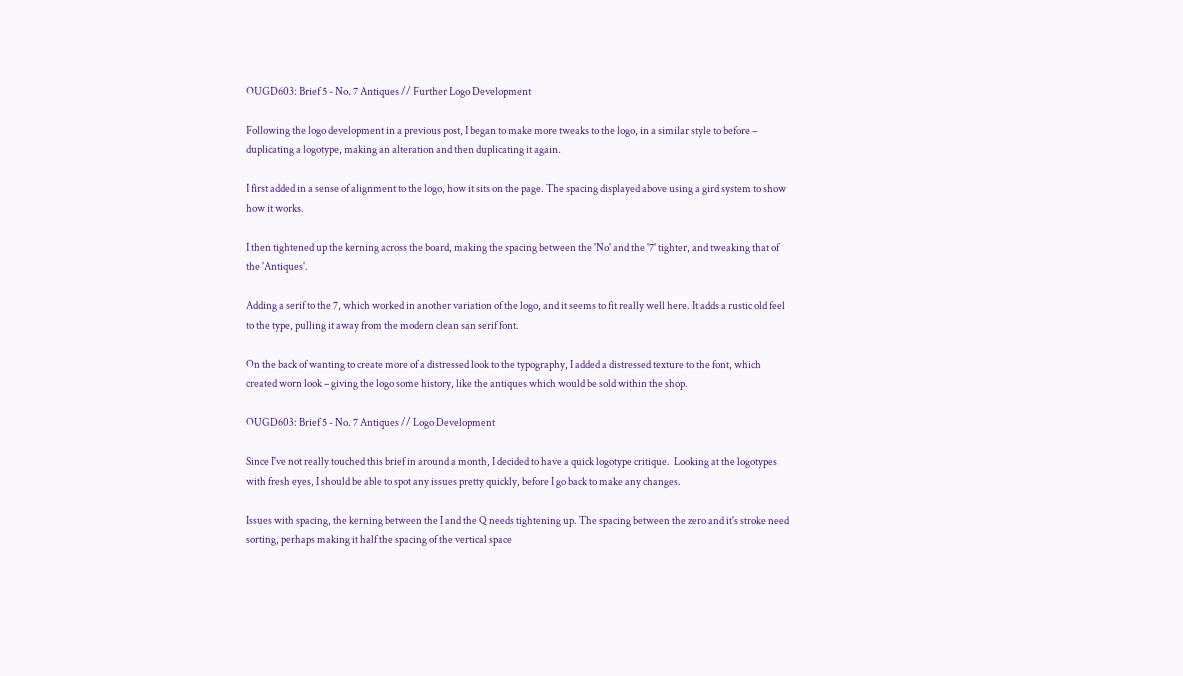OUGD603: Brief 5 - No. 7 Antiques // Further Logo Development

Following the logo development in a previous post, I began to make more tweaks to the logo, in a similar style to before – duplicating a logotype, making an alteration and then duplicating it again.

I first added in a sense of alignment to the logo, how it sits on the page. The spacing displayed above using a gird system to show how it works.

I then tightened up the kerning across the board, making the spacing between the 'No' and the '7' tighter, and tweaking that of the 'Antiques'.

Adding a serif to the 7, which worked in another variation of the logo, and it seems to fit really well here. It adds a rustic old feel to the type, pulling it away from the modern clean san serif font.

On the back of wanting to create more of a distressed look to the typography, I added a distressed texture to the font, which created worn look – giving the logo some history, like the antiques which would be sold within the shop.

OUGD603: Brief 5 - No. 7 Antiques // Logo Development

Since I've not really touched this brief in around a month, I decided to have a quick logotype critique.  Looking at the logotypes with fresh eyes, I should be able to spot any issues pretty quickly, before I go back to make any changes.

Issues with spacing, the kerning between the I and the Q needs tightening up. The spacing between the zero and it's stroke need sorting, perhaps making it half the spacing of the vertical space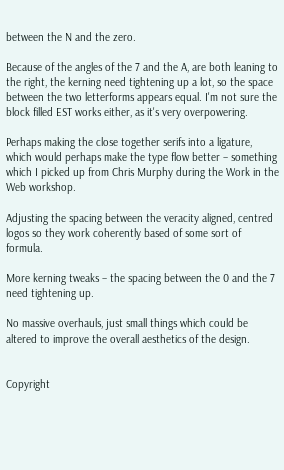between the N and the zero.

Because of the angles of the 7 and the A, are both leaning to the right, the kerning need tightening up a lot, so the space between the two letterforms appears equal. I'm not sure the block filled EST works either, as it's very overpowering.

Perhaps making the close together serifs into a ligature, which would perhaps make the type flow better – something which I picked up from Chris Murphy during the Work in the Web workshop.

Adjusting the spacing between the veracity aligned, centred logos so they work coherently based of some sort of formula.

More kerning tweaks – the spacing between the 0 and the 7 need tightening up.

No massive overhauls, just small things which could be altered to improve the overall aesthetics of the design.


Copyright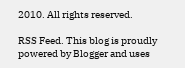2010. All rights reserved.

RSS Feed. This blog is proudly powered by Blogger and uses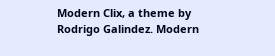Modern Clix, a theme by Rodrigo Galindez. Modern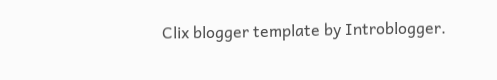Clix blogger template by Introblogger.